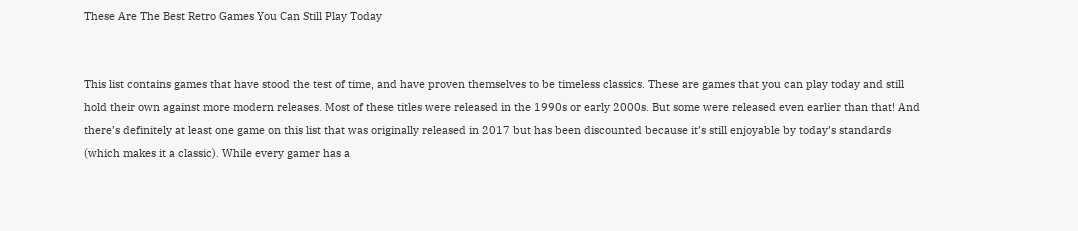These Are The Best Retro Games You Can Still Play Today


This list contains games that have stood the test of time, and have proven themselves to be timeless classics. These are games that you can play today and still hold their own against more modern releases. Most of these titles were released in the 1990s or early 2000s. But some were released even earlier than that! And there’s definitely at least one game on this list that was originally released in 2017 but has been discounted because it’s still enjoyable by today’s standards (which makes it a classic). While every gamer has a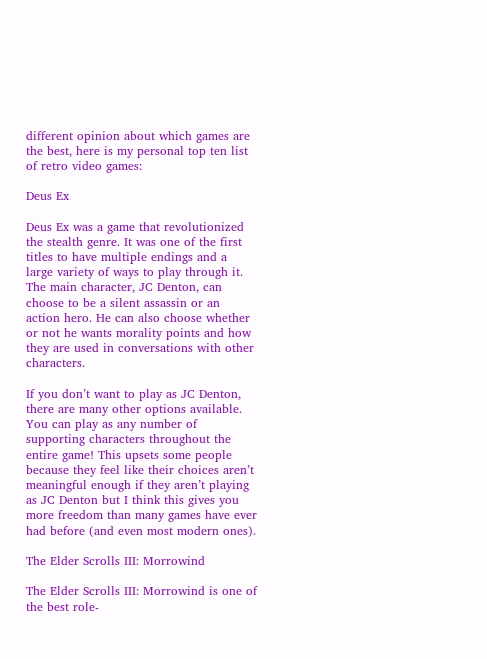different opinion about which games are the best, here is my personal top ten list of retro video games:

Deus Ex

Deus Ex was a game that revolutionized the stealth genre. It was one of the first titles to have multiple endings and a large variety of ways to play through it. The main character, JC Denton, can choose to be a silent assassin or an action hero. He can also choose whether or not he wants morality points and how they are used in conversations with other characters.

If you don’t want to play as JC Denton, there are many other options available. You can play as any number of supporting characters throughout the entire game! This upsets some people because they feel like their choices aren’t meaningful enough if they aren’t playing as JC Denton but I think this gives you more freedom than many games have ever had before (and even most modern ones).

The Elder Scrolls III: Morrowind

The Elder Scrolls III: Morrowind is one of the best role-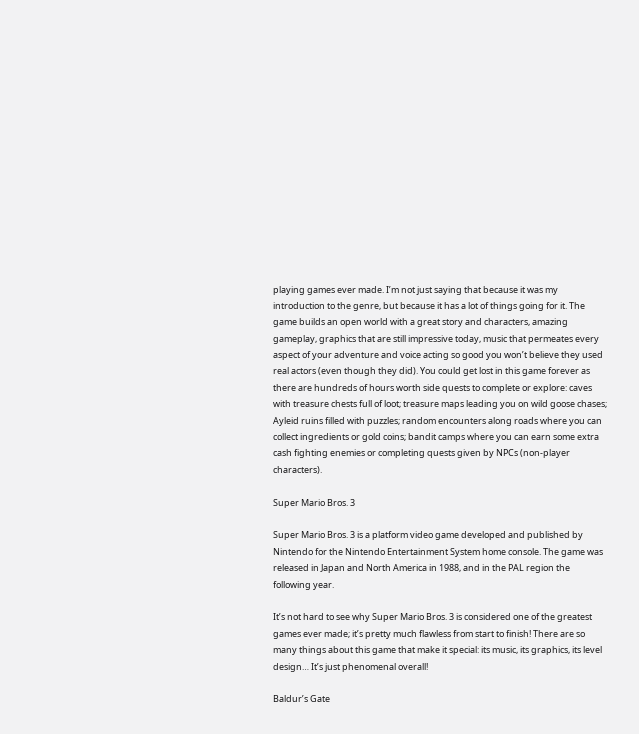playing games ever made. I’m not just saying that because it was my introduction to the genre, but because it has a lot of things going for it. The game builds an open world with a great story and characters, amazing gameplay, graphics that are still impressive today, music that permeates every aspect of your adventure and voice acting so good you won’t believe they used real actors (even though they did). You could get lost in this game forever as there are hundreds of hours worth side quests to complete or explore: caves with treasure chests full of loot; treasure maps leading you on wild goose chases; Ayleid ruins filled with puzzles; random encounters along roads where you can collect ingredients or gold coins; bandit camps where you can earn some extra cash fighting enemies or completing quests given by NPCs (non-player characters).

Super Mario Bros. 3

Super Mario Bros. 3 is a platform video game developed and published by Nintendo for the Nintendo Entertainment System home console. The game was released in Japan and North America in 1988, and in the PAL region the following year.

It’s not hard to see why Super Mario Bros. 3 is considered one of the greatest games ever made; it’s pretty much flawless from start to finish! There are so many things about this game that make it special: its music, its graphics, its level design… It’s just phenomenal overall!

Baldur’s Gate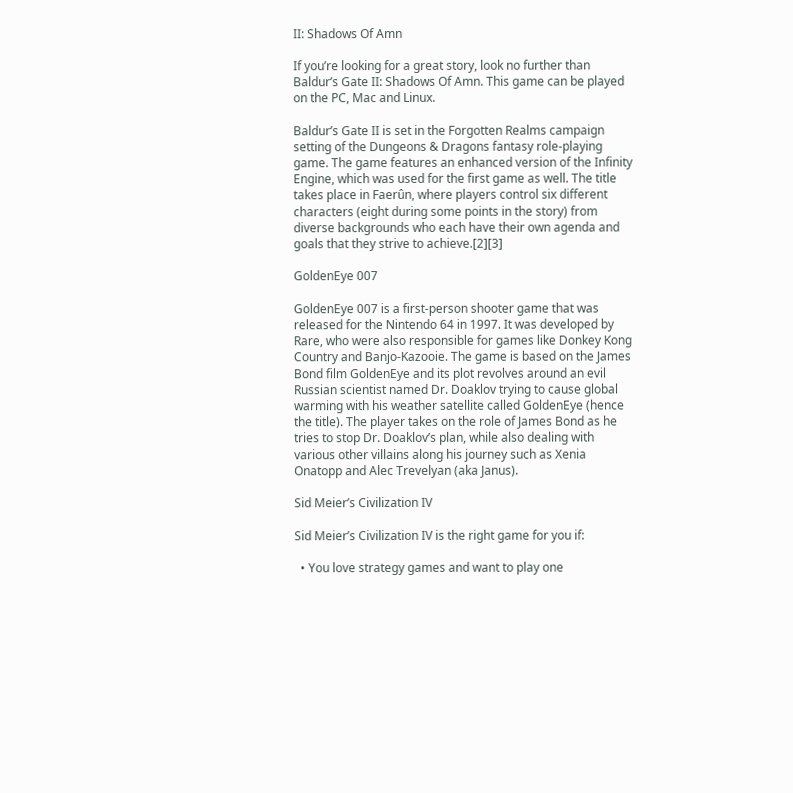II: Shadows Of Amn

If you’re looking for a great story, look no further than Baldur’s Gate II: Shadows Of Amn. This game can be played on the PC, Mac and Linux.

Baldur’s Gate II is set in the Forgotten Realms campaign setting of the Dungeons & Dragons fantasy role-playing game. The game features an enhanced version of the Infinity Engine, which was used for the first game as well. The title takes place in Faerûn, where players control six different characters (eight during some points in the story) from diverse backgrounds who each have their own agenda and goals that they strive to achieve.[2][3]

GoldenEye 007

GoldenEye 007 is a first-person shooter game that was released for the Nintendo 64 in 1997. It was developed by Rare, who were also responsible for games like Donkey Kong Country and Banjo-Kazooie. The game is based on the James Bond film GoldenEye and its plot revolves around an evil Russian scientist named Dr. Doaklov trying to cause global warming with his weather satellite called GoldenEye (hence the title). The player takes on the role of James Bond as he tries to stop Dr. Doaklov’s plan, while also dealing with various other villains along his journey such as Xenia Onatopp and Alec Trevelyan (aka Janus).

Sid Meier’s Civilization IV

Sid Meier’s Civilization IV is the right game for you if:

  • You love strategy games and want to play one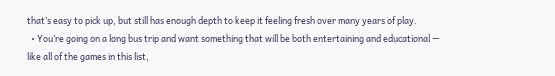that’s easy to pick up, but still has enough depth to keep it feeling fresh over many years of play.
  • You’re going on a long bus trip and want something that will be both entertaining and educational — like all of the games in this list,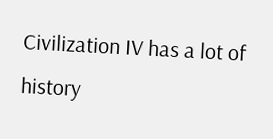Civilization IV has a lot of history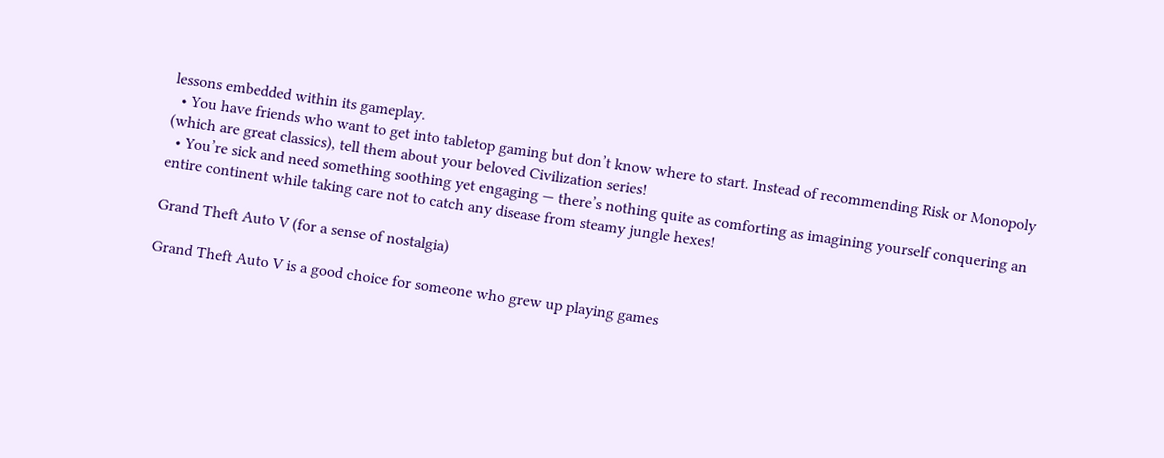lessons embedded within its gameplay.
  • You have friends who want to get into tabletop gaming but don’t know where to start. Instead of recommending Risk or Monopoly (which are great classics), tell them about your beloved Civilization series!
  • You’re sick and need something soothing yet engaging — there’s nothing quite as comforting as imagining yourself conquering an entire continent while taking care not to catch any disease from steamy jungle hexes!

Grand Theft Auto V (for a sense of nostalgia)

Grand Theft Auto V is a good choice for someone who grew up playing games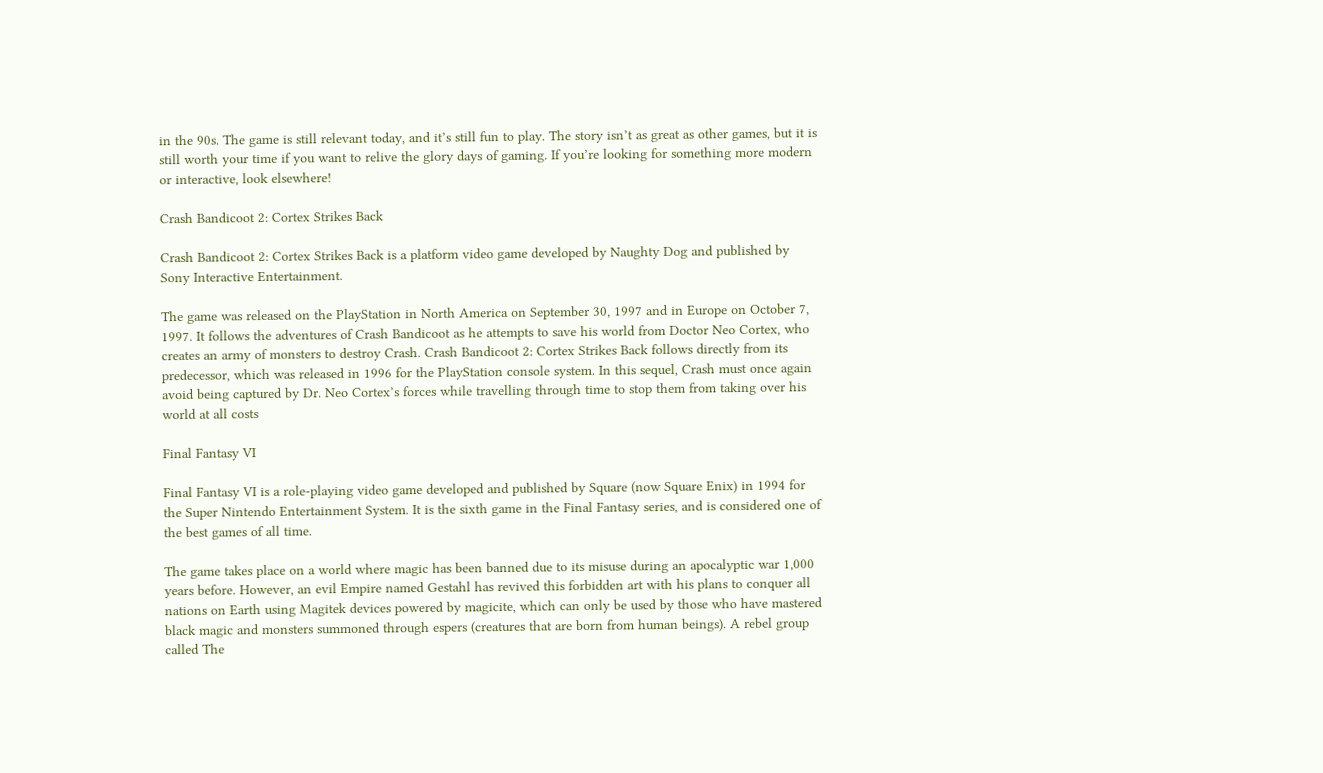in the 90s. The game is still relevant today, and it’s still fun to play. The story isn’t as great as other games, but it is still worth your time if you want to relive the glory days of gaming. If you’re looking for something more modern or interactive, look elsewhere!

Crash Bandicoot 2: Cortex Strikes Back

Crash Bandicoot 2: Cortex Strikes Back is a platform video game developed by Naughty Dog and published by Sony Interactive Entertainment.

The game was released on the PlayStation in North America on September 30, 1997 and in Europe on October 7, 1997. It follows the adventures of Crash Bandicoot as he attempts to save his world from Doctor Neo Cortex, who creates an army of monsters to destroy Crash. Crash Bandicoot 2: Cortex Strikes Back follows directly from its predecessor, which was released in 1996 for the PlayStation console system. In this sequel, Crash must once again avoid being captured by Dr. Neo Cortex’s forces while travelling through time to stop them from taking over his world at all costs

Final Fantasy VI

Final Fantasy VI is a role-playing video game developed and published by Square (now Square Enix) in 1994 for the Super Nintendo Entertainment System. It is the sixth game in the Final Fantasy series, and is considered one of the best games of all time.

The game takes place on a world where magic has been banned due to its misuse during an apocalyptic war 1,000 years before. However, an evil Empire named Gestahl has revived this forbidden art with his plans to conquer all nations on Earth using Magitek devices powered by magicite, which can only be used by those who have mastered black magic and monsters summoned through espers (creatures that are born from human beings). A rebel group called The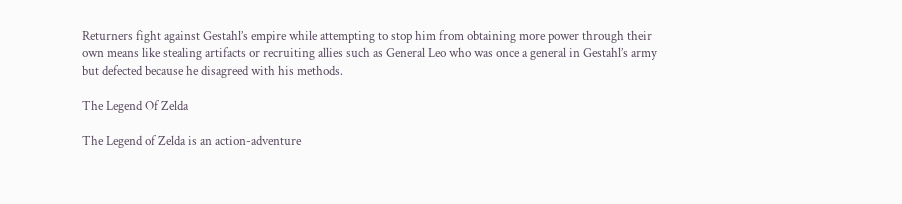Returners fight against Gestahl’s empire while attempting to stop him from obtaining more power through their own means like stealing artifacts or recruiting allies such as General Leo who was once a general in Gestahl’s army but defected because he disagreed with his methods.

The Legend Of Zelda

The Legend of Zelda is an action-adventure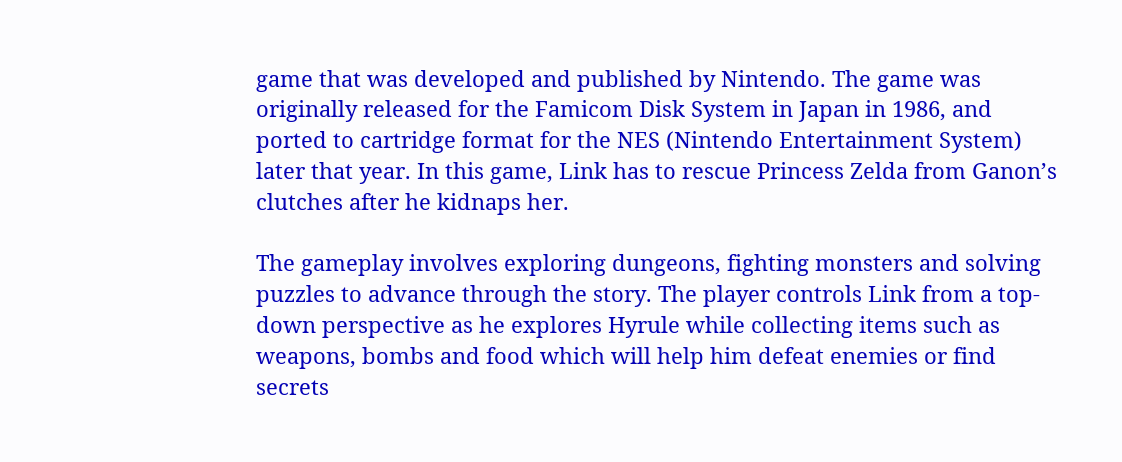game that was developed and published by Nintendo. The game was originally released for the Famicom Disk System in Japan in 1986, and ported to cartridge format for the NES (Nintendo Entertainment System) later that year. In this game, Link has to rescue Princess Zelda from Ganon’s clutches after he kidnaps her.

The gameplay involves exploring dungeons, fighting monsters and solving puzzles to advance through the story. The player controls Link from a top-down perspective as he explores Hyrule while collecting items such as weapons, bombs and food which will help him defeat enemies or find secrets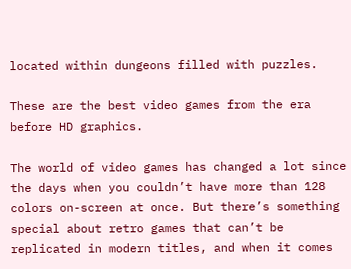located within dungeons filled with puzzles.

These are the best video games from the era before HD graphics.

The world of video games has changed a lot since the days when you couldn’t have more than 128 colors on-screen at once. But there’s something special about retro games that can’t be replicated in modern titles, and when it comes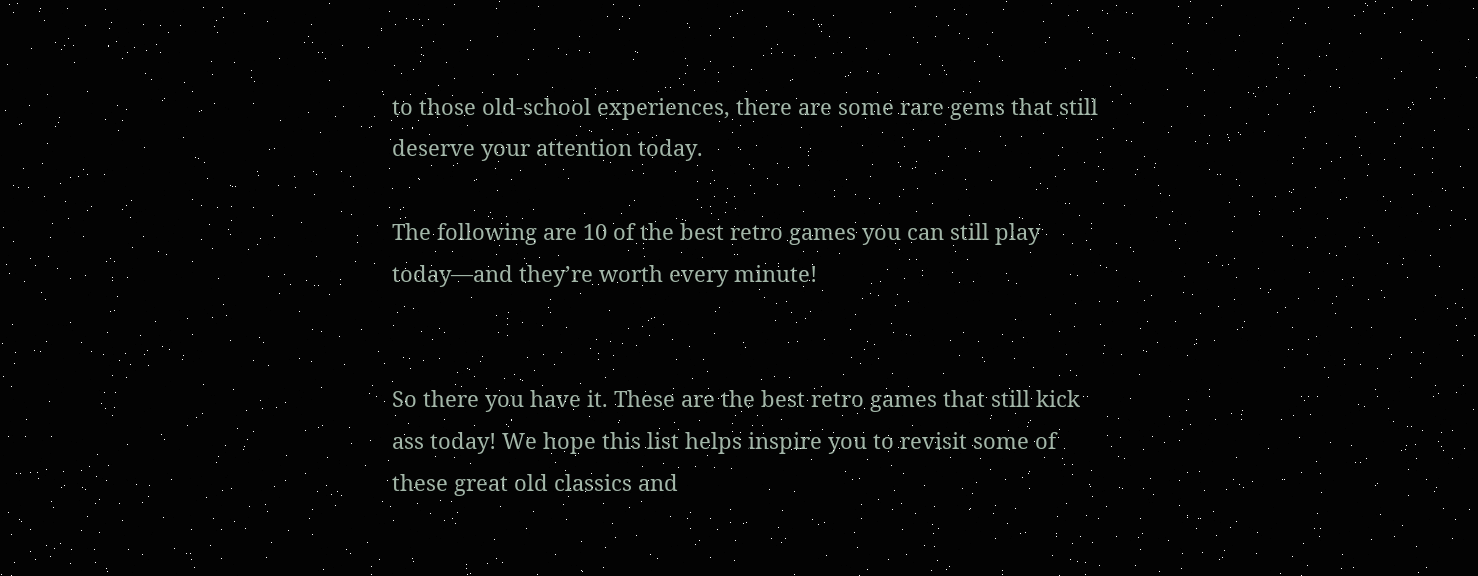to those old-school experiences, there are some rare gems that still deserve your attention today.

The following are 10 of the best retro games you can still play today—and they’re worth every minute!


So there you have it. These are the best retro games that still kick ass today! We hope this list helps inspire you to revisit some of these great old classics and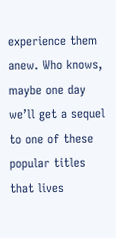experience them anew. Who knows, maybe one day we’ll get a sequel to one of these popular titles that lives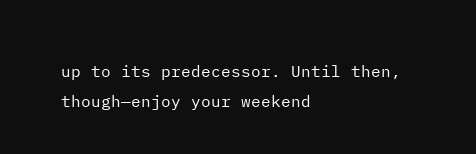up to its predecessor. Until then, though—enjoy your weekend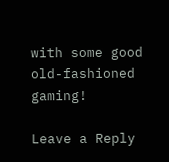with some good old-fashioned gaming!

Leave a Reply